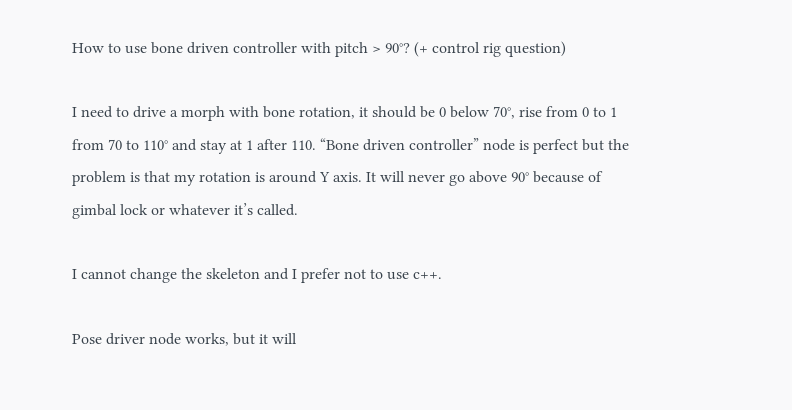How to use bone driven controller with pitch > 90°? (+ control rig question)

I need to drive a morph with bone rotation, it should be 0 below 70°, rise from 0 to 1 from 70 to 110° and stay at 1 after 110. “Bone driven controller” node is perfect but the problem is that my rotation is around Y axis. It will never go above 90° because of gimbal lock or whatever it’s called.

I cannot change the skeleton and I prefer not to use c++.

Pose driver node works, but it will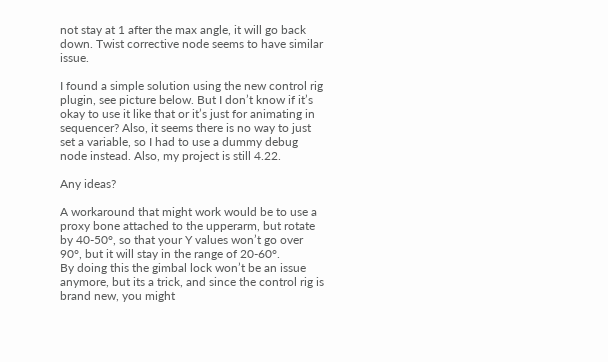not stay at 1 after the max angle, it will go back down. Twist corrective node seems to have similar issue.

I found a simple solution using the new control rig plugin, see picture below. But I don’t know if it’s okay to use it like that or it’s just for animating in sequencer? Also, it seems there is no way to just set a variable, so I had to use a dummy debug node instead. Also, my project is still 4.22.

Any ideas?

A workaround that might work would be to use a proxy bone attached to the upperarm, but rotate by 40-50°, so that your Y values won’t go over 90°, but it will stay in the range of 20-60°.
By doing this the gimbal lock won’t be an issue anymore, but its a trick, and since the control rig is brand new, you might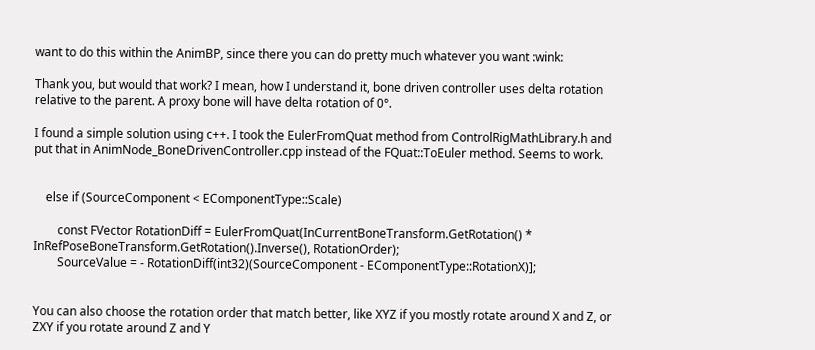want to do this within the AnimBP, since there you can do pretty much whatever you want :wink:

Thank you, but would that work? I mean, how I understand it, bone driven controller uses delta rotation relative to the parent. A proxy bone will have delta rotation of 0°.

I found a simple solution using c++. I took the EulerFromQuat method from ControlRigMathLibrary.h and put that in AnimNode_BoneDrivenController.cpp instead of the FQuat::ToEuler method. Seems to work.


    else if (SourceComponent < EComponentType::Scale)

        const FVector RotationDiff = EulerFromQuat(InCurrentBoneTransform.GetRotation() * InRefPoseBoneTransform.GetRotation().Inverse(), RotationOrder);
        SourceValue = - RotationDiff(int32)(SourceComponent - EComponentType::RotationX)];


You can also choose the rotation order that match better, like XYZ if you mostly rotate around X and Z, or ZXY if you rotate around Z and Y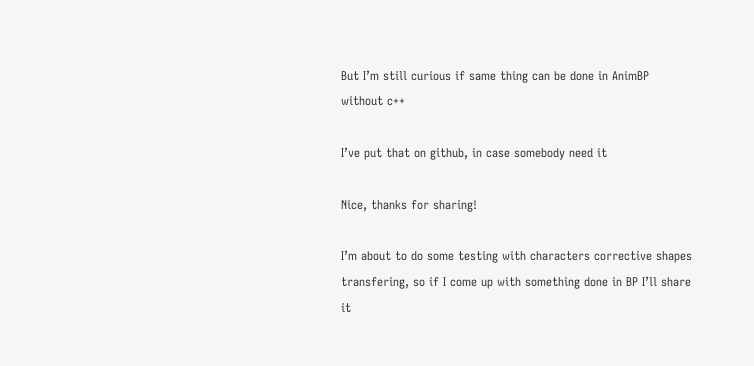But I’m still curious if same thing can be done in AnimBP without c++

I’ve put that on github, in case somebody need it

Nice, thanks for sharing!

I’m about to do some testing with characters corrective shapes transfering, so if I come up with something done in BP I’ll share it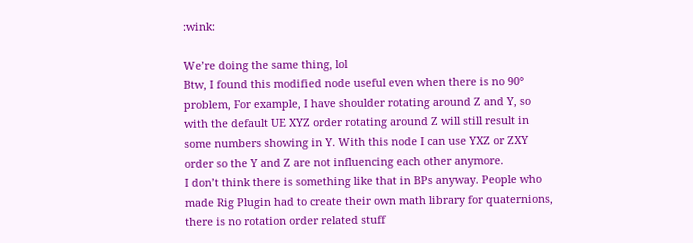:wink:

We’re doing the same thing, lol
Btw, I found this modified node useful even when there is no 90° problem, For example, I have shoulder rotating around Z and Y, so with the default UE XYZ order rotating around Z will still result in some numbers showing in Y. With this node I can use YXZ or ZXY order so the Y and Z are not influencing each other anymore.
I don’t think there is something like that in BPs anyway. People who made Rig Plugin had to create their own math library for quaternions, there is no rotation order related stuff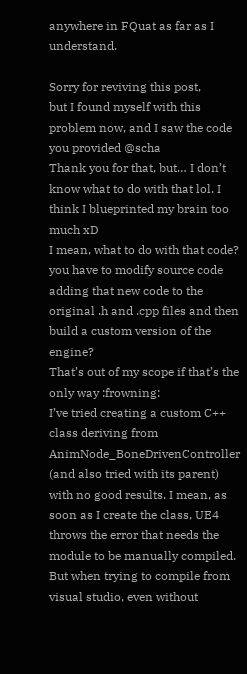anywhere in FQuat as far as I understand.

Sorry for reviving this post,
but I found myself with this problem now, and I saw the code you provided @scha
Thank you for that, but… I don’t know what to do with that lol. I think I blueprinted my brain too much xD
I mean, what to do with that code? you have to modify source code adding that new code to the original .h and .cpp files and then build a custom version of the engine?
That’s out of my scope if that’s the only way :frowning:
I’ve tried creating a custom C++ class deriving from AnimNode_BoneDrivenController (and also tried with its parent) with no good results. I mean, as soon as I create the class, UE4 throws the error that needs the module to be manually compiled. But when trying to compile from visual studio, even without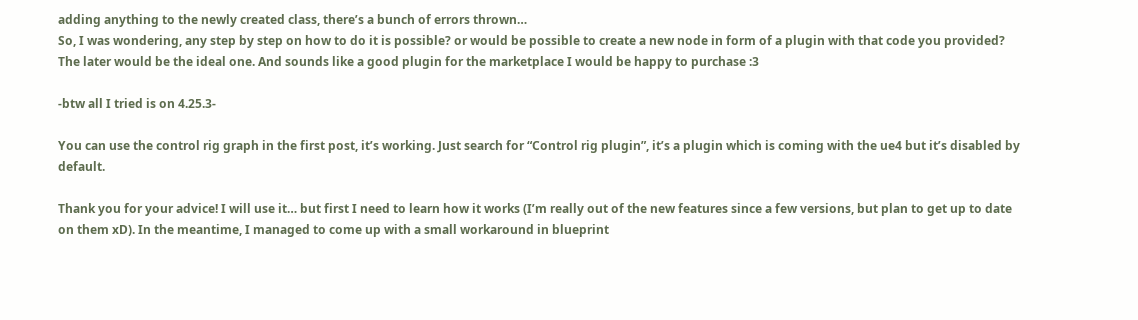adding anything to the newly created class, there’s a bunch of errors thrown…
So, I was wondering, any step by step on how to do it is possible? or would be possible to create a new node in form of a plugin with that code you provided?
The later would be the ideal one. And sounds like a good plugin for the marketplace I would be happy to purchase :3

-btw all I tried is on 4.25.3-

You can use the control rig graph in the first post, it’s working. Just search for “Control rig plugin”, it’s a plugin which is coming with the ue4 but it’s disabled by default.

Thank you for your advice! I will use it… but first I need to learn how it works (I’m really out of the new features since a few versions, but plan to get up to date on them xD). In the meantime, I managed to come up with a small workaround in blueprint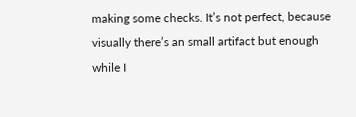making some checks. It’s not perfect, because visually there’s an small artifact but enough while I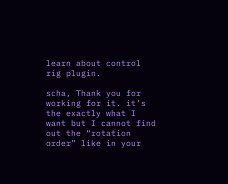learn about control rig plugin.

scha, Thank you for working for it. it’s the exactly what I want but I cannot find out the “rotation order” like in your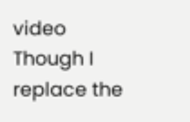video Though I replace the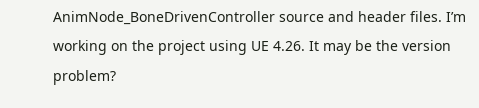AnimNode_BoneDrivenController source and header files. I’m working on the project using UE 4.26. It may be the version problem?